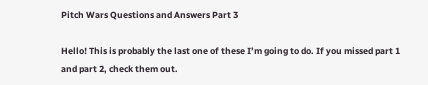Pitch Wars Questions and Answers Part 3

Hello! This is probably the last one of these I’m going to do. If you missed part 1 and part 2, check them out.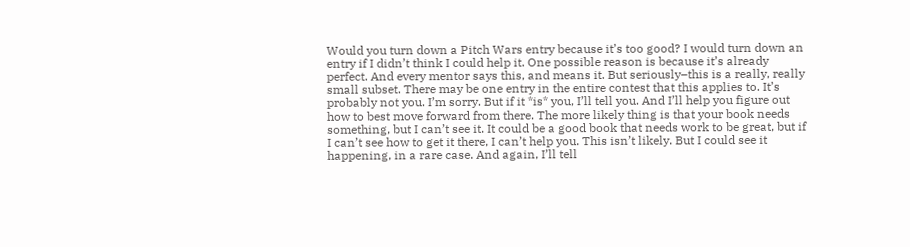Would you turn down a Pitch Wars entry because it’s too good? I would turn down an entry if I didn’t think I could help it. One possible reason is because it’s already perfect. And every mentor says this, and means it. But seriously–this is a really, really small subset. There may be one entry in the entire contest that this applies to. It’s probably not you. I’m sorry. But if it *is* you, I’ll tell you. And I’ll help you figure out how to best move forward from there. The more likely thing is that your book needs something, but I can’t see it. It could be a good book that needs work to be great, but if I can’t see how to get it there, I can’t help you. This isn’t likely. But I could see it happening, in a rare case. And again, I’ll tell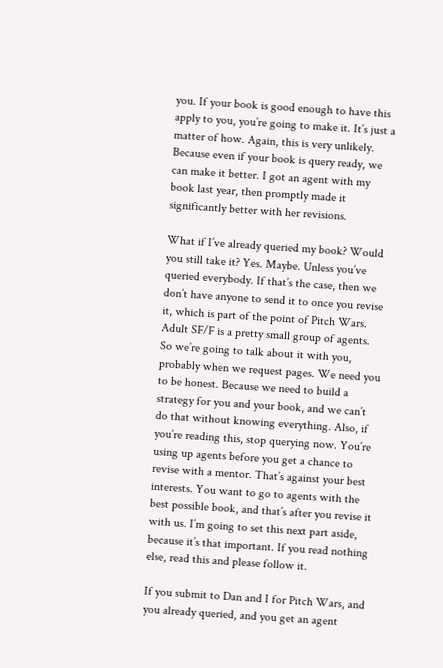you. If your book is good enough to have this apply to you, you’re going to make it. It’s just a matter of how. Again, this is very unlikely. Because even if your book is query ready, we can make it better. I got an agent with my book last year, then promptly made it significantly better with her revisions.

What if I’ve already queried my book? Would you still take it? Yes. Maybe. Unless you’ve queried everybody. If that’s the case, then we don’t have anyone to send it to once you revise it, which is part of the point of Pitch Wars. Adult SF/F is a pretty small group of agents. So we’re going to talk about it with you, probably when we request pages. We need you to be honest. Because we need to build a strategy for you and your book, and we can’t do that without knowing everything. Also, if you’re reading this, stop querying now. You’re using up agents before you get a chance to revise with a mentor. That’s against your best interests. You want to go to agents with the best possible book, and that’s after you revise it with us. I’m going to set this next part aside, because it’s that important. If you read nothing else, read this and please follow it.

If you submit to Dan and I for Pitch Wars, and you already queried, and you get an agent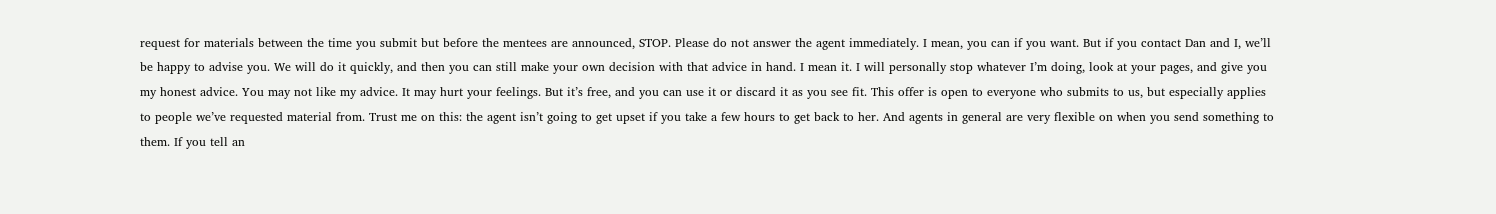request for materials between the time you submit but before the mentees are announced, STOP. Please do not answer the agent immediately. I mean, you can if you want. But if you contact Dan and I, we’ll be happy to advise you. We will do it quickly, and then you can still make your own decision with that advice in hand. I mean it. I will personally stop whatever I’m doing, look at your pages, and give you my honest advice. You may not like my advice. It may hurt your feelings. But it’s free, and you can use it or discard it as you see fit. This offer is open to everyone who submits to us, but especially applies to people we’ve requested material from. Trust me on this: the agent isn’t going to get upset if you take a few hours to get back to her. And agents in general are very flexible on when you send something to them. If you tell an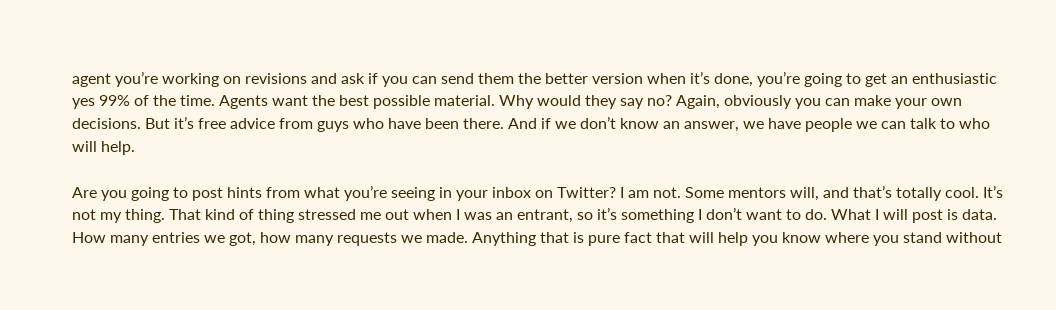agent you’re working on revisions and ask if you can send them the better version when it’s done, you’re going to get an enthusiastic yes 99% of the time. Agents want the best possible material. Why would they say no? Again, obviously you can make your own decisions. But it’s free advice from guys who have been there. And if we don’t know an answer, we have people we can talk to who will help.

Are you going to post hints from what you’re seeing in your inbox on Twitter? I am not. Some mentors will, and that’s totally cool. It’s not my thing. That kind of thing stressed me out when I was an entrant, so it’s something I don’t want to do. What I will post is data. How many entries we got, how many requests we made. Anything that is pure fact that will help you know where you stand without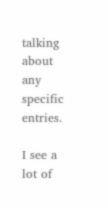talking about any specific entries.

I see a lot of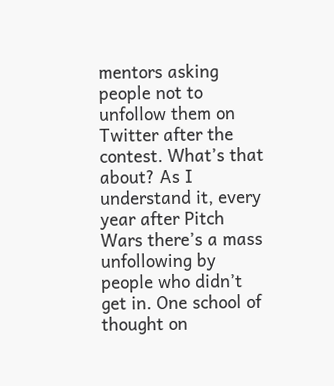mentors asking people not to unfollow them on Twitter after the contest. What’s that about? As I understand it, every year after Pitch Wars there’s a mass unfollowing by people who didn’t get in. One school of thought on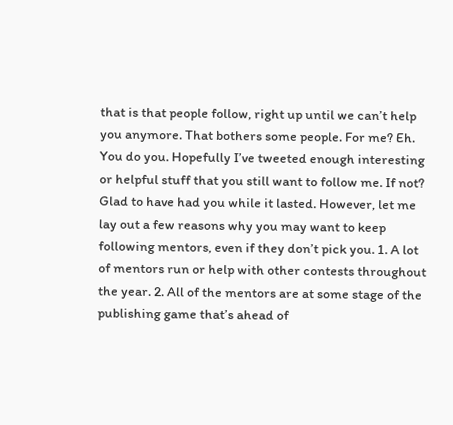that is that people follow, right up until we can’t help you anymore. That bothers some people. For me? Eh. You do you. Hopefully I’ve tweeted enough interesting or helpful stuff that you still want to follow me. If not? Glad to have had you while it lasted. However, let me lay out a few reasons why you may want to keep following mentors, even if they don’t pick you. 1. A lot of mentors run or help with other contests throughout the year. 2. All of the mentors are at some stage of the publishing game that’s ahead of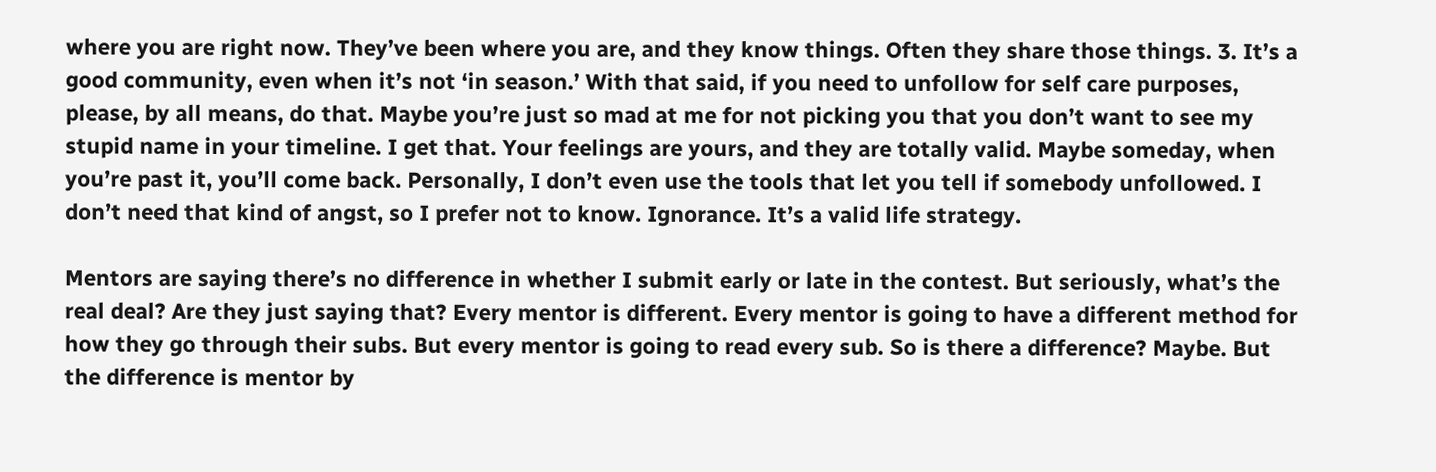where you are right now. They’ve been where you are, and they know things. Often they share those things. 3. It’s a good community, even when it’s not ‘in season.’ With that said, if you need to unfollow for self care purposes, please, by all means, do that. Maybe you’re just so mad at me for not picking you that you don’t want to see my stupid name in your timeline. I get that. Your feelings are yours, and they are totally valid. Maybe someday, when you’re past it, you’ll come back. Personally, I don’t even use the tools that let you tell if somebody unfollowed. I don’t need that kind of angst, so I prefer not to know. Ignorance. It’s a valid life strategy.

Mentors are saying there’s no difference in whether I submit early or late in the contest. But seriously, what’s the real deal? Are they just saying that? Every mentor is different. Every mentor is going to have a different method for how they go through their subs. But every mentor is going to read every sub. So is there a difference? Maybe. But the difference is mentor by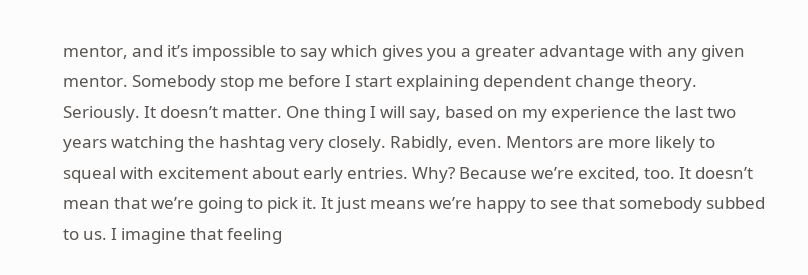mentor, and it’s impossible to say which gives you a greater advantage with any given mentor. Somebody stop me before I start explaining dependent change theory. Seriously. It doesn’t matter. One thing I will say, based on my experience the last two years watching the hashtag very closely. Rabidly, even. Mentors are more likely to squeal with excitement about early entries. Why? Because we’re excited, too. It doesn’t mean that we’re going to pick it. It just means we’re happy to see that somebody subbed to us. I imagine that feeling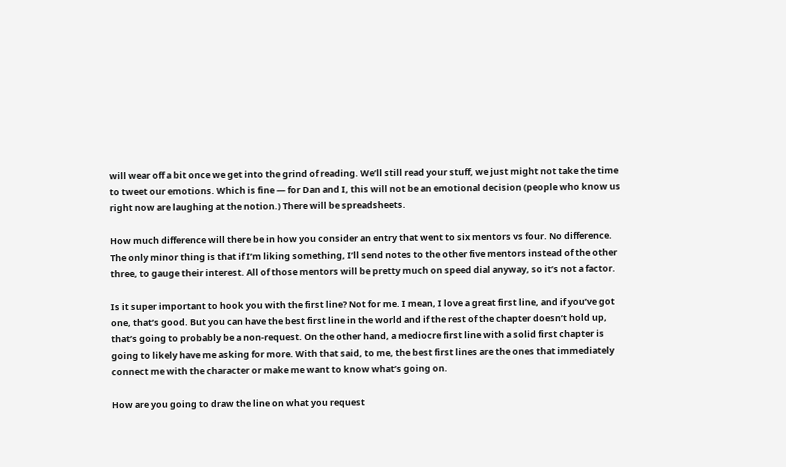will wear off a bit once we get into the grind of reading. We’ll still read your stuff, we just might not take the time to tweet our emotions. Which is fine — for Dan and I, this will not be an emotional decision (people who know us right now are laughing at the notion.) There will be spreadsheets.

How much difference will there be in how you consider an entry that went to six mentors vs four. No difference. The only minor thing is that if I’m liking something, I’ll send notes to the other five mentors instead of the other three, to gauge their interest. All of those mentors will be pretty much on speed dial anyway, so it’s not a factor.

Is it super important to hook you with the first line? Not for me. I mean, I love a great first line, and if you’ve got one, that’s good. But you can have the best first line in the world and if the rest of the chapter doesn’t hold up, that’s going to probably be a non-request. On the other hand, a mediocre first line with a solid first chapter is going to likely have me asking for more. With that said, to me, the best first lines are the ones that immediately connect me with the character or make me want to know what’s going on.

How are you going to draw the line on what you request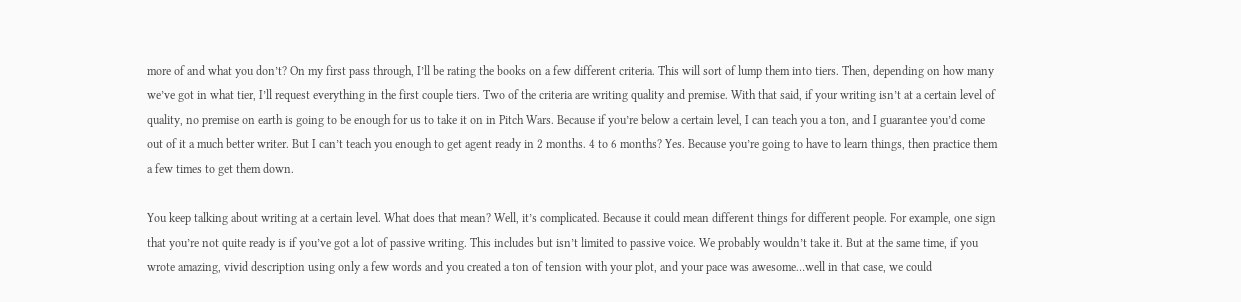more of and what you don’t? On my first pass through, I’ll be rating the books on a few different criteria. This will sort of lump them into tiers. Then, depending on how many we’ve got in what tier, I’ll request everything in the first couple tiers. Two of the criteria are writing quality and premise. With that said, if your writing isn’t at a certain level of quality, no premise on earth is going to be enough for us to take it on in Pitch Wars. Because if you’re below a certain level, I can teach you a ton, and I guarantee you’d come out of it a much better writer. But I can’t teach you enough to get agent ready in 2 months. 4 to 6 months? Yes. Because you’re going to have to learn things, then practice them a few times to get them down.

You keep talking about writing at a certain level. What does that mean? Well, it’s complicated. Because it could mean different things for different people. For example, one sign that you’re not quite ready is if you’ve got a lot of passive writing. This includes but isn’t limited to passive voice. We probably wouldn’t take it. But at the same time, if you wrote amazing, vivid description using only a few words and you created a ton of tension with your plot, and your pace was awesome…well in that case, we could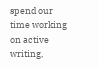spend our time working on active writing,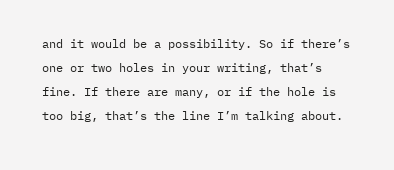and it would be a possibility. So if there’s one or two holes in your writing, that’s fine. If there are many, or if the hole is too big, that’s the line I’m talking about.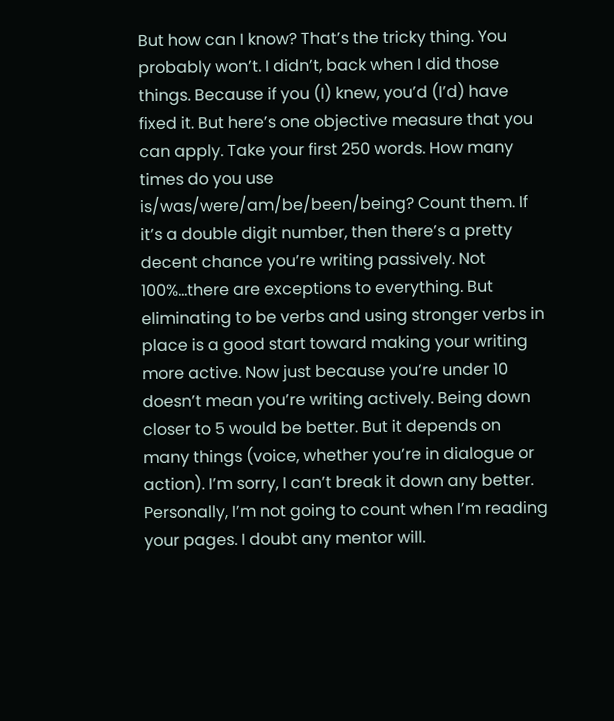But how can I know? That’s the tricky thing. You probably won’t. I didn’t, back when I did those things. Because if you (I) knew, you’d (I’d) have fixed it. But here’s one objective measure that you can apply. Take your first 250 words. How many times do you use is/was/were/am/be/been/being? Count them. If it’s a double digit number, then there’s a pretty decent chance you’re writing passively. Not 100%…there are exceptions to everything. But eliminating to be verbs and using stronger verbs in place is a good start toward making your writing more active. Now just because you’re under 10 doesn’t mean you’re writing actively. Being down closer to 5 would be better. But it depends on many things (voice, whether you’re in dialogue or action). I’m sorry, I can’t break it down any better. Personally, I’m not going to count when I’m reading your pages. I doubt any mentor will.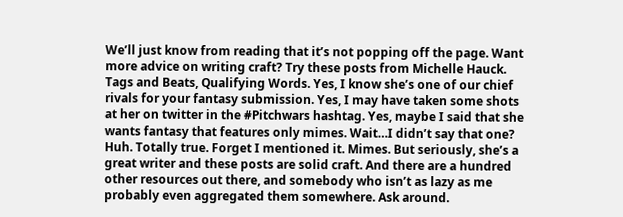We’ll just know from reading that it’s not popping off the page. Want more advice on writing craft? Try these posts from Michelle Hauck. Tags and Beats, Qualifying Words. Yes, I know she’s one of our chief rivals for your fantasy submission. Yes, I may have taken some shots at her on twitter in the #Pitchwars hashtag. Yes, maybe I said that she wants fantasy that features only mimes. Wait…I didn’t say that one? Huh. Totally true. Forget I mentioned it. Mimes. But seriously, she’s a great writer and these posts are solid craft. And there are a hundred other resources out there, and somebody who isn’t as lazy as me probably even aggregated them somewhere. Ask around.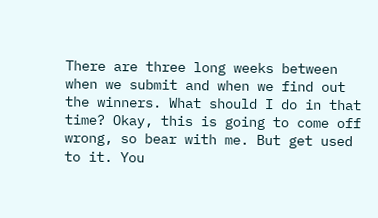There are three long weeks between when we submit and when we find out the winners. What should I do in that time? Okay, this is going to come off wrong, so bear with me. But get used to it. You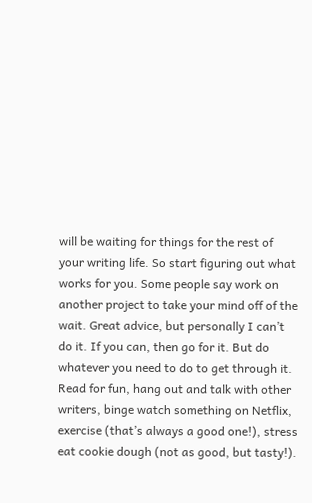will be waiting for things for the rest of your writing life. So start figuring out what works for you. Some people say work on another project to take your mind off of the wait. Great advice, but personally I can’t do it. If you can, then go for it. But do whatever you need to do to get through it. Read for fun, hang out and talk with other writers, binge watch something on Netflix, exercise (that’s always a good one!), stress eat cookie dough (not as good, but tasty!).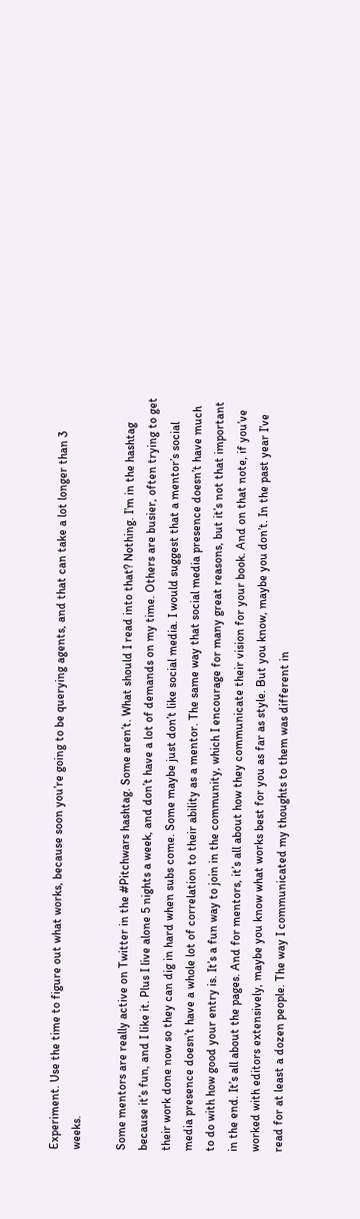Experiment. Use the time to figure out what works, because soon you’re going to be querying agents, and that can take a lot longer than 3 weeks.

Some mentors are really active on Twitter in the #Pitchwars hashtag. Some aren’t. What should I read into that? Nothing. I’m in the hashtag because it’s fun, and I like it. Plus I live alone 5 nights a week, and don’t have a lot of demands on my time. Others are busier, often trying to get their work done now so they can dig in hard when subs come. Some maybe just don’t like social media. I would suggest that a mentor’s social media presence doesn’t have a whole lot of correlation to their ability as a mentor. The same way that social media presence doesn’t have much to do with how good your entry is. It’s a fun way to join in the community, which I encourage for many great reasons, but it’s not that important in the end. It’s all about the pages. And for mentors, it’s all about how they communicate their vision for your book. And on that note, if you’ve worked with editors extensively, maybe you know what works best for you as far as style. But you know, maybe you don’t. In the past year I’ve read for at least a dozen people. The way I communicated my thoughts to them was different in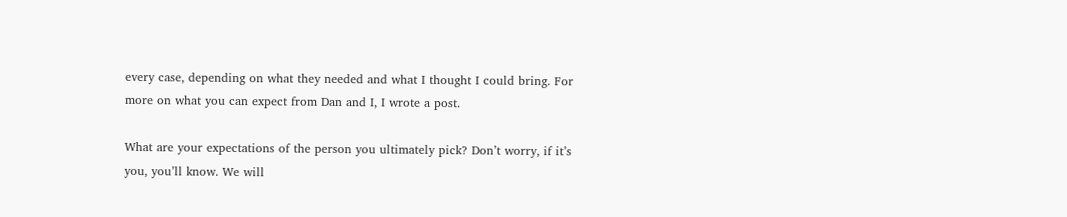every case, depending on what they needed and what I thought I could bring. For more on what you can expect from Dan and I, I wrote a post.

What are your expectations of the person you ultimately pick? Don’t worry, if it’s you, you’ll know. We will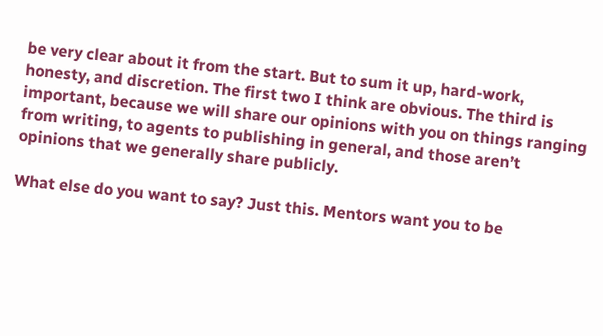be very clear about it from the start. But to sum it up, hard-work, honesty, and discretion. The first two I think are obvious. The third is important, because we will share our opinions with you on things ranging from writing, to agents to publishing in general, and those aren’t opinions that we generally share publicly.

What else do you want to say? Just this. Mentors want you to be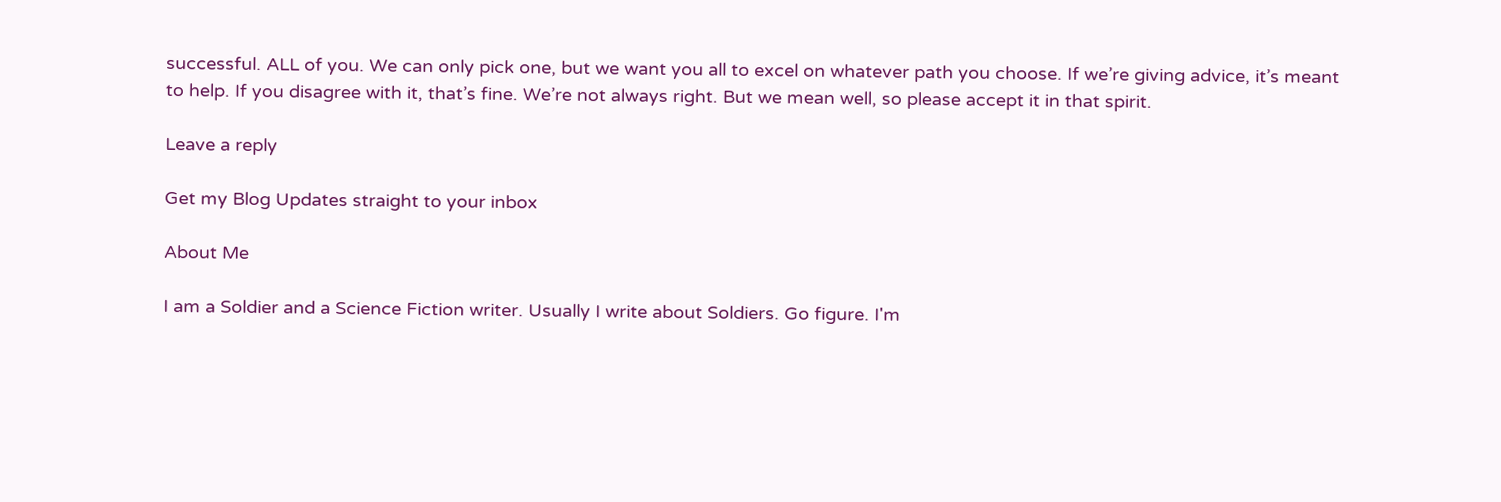successful. ALL of you. We can only pick one, but we want you all to excel on whatever path you choose. If we’re giving advice, it’s meant to help. If you disagree with it, that’s fine. We’re not always right. But we mean well, so please accept it in that spirit.

Leave a reply

Get my Blog Updates straight to your inbox

About Me

I am a Soldier and a Science Fiction writer. Usually I write about Soldiers. Go figure. I'm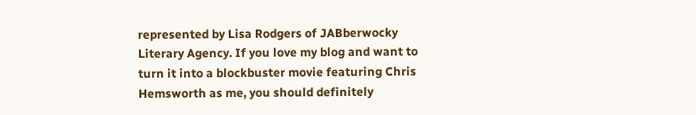represented by Lisa Rodgers of JABberwocky Literary Agency. If you love my blog and want to turn it into a blockbuster movie featuring Chris Hemsworth as me, you should definitely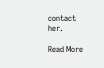contact her.

Read More